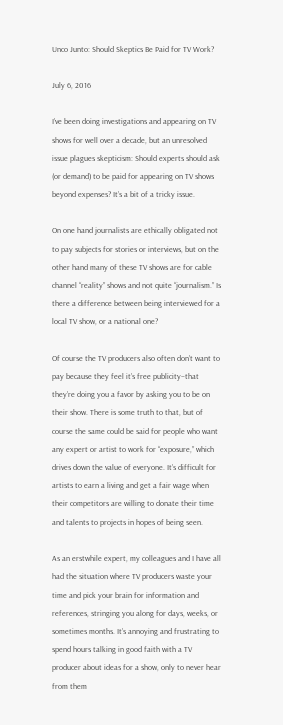Unco Junto: Should Skeptics Be Paid for TV Work?

July 6, 2016

I’ve been doing investigations and appearing on TV shows for well over a decade, but an unresolved issue plagues skepticism: Should experts should ask (or demand) to be paid for appearing on TV shows beyond expenses? It’s a bit of a tricky issue.

On one hand journalists are ethically obligated not to pay subjects for stories or interviews, but on the other hand many of these TV shows are for cable channel “reality” shows and not quite “journalism.” Is there a difference between being interviewed for a local TV show, or a national one?

Of course the TV producers also often don’t want to pay because they feel it’s free publicity–that they’re doing you a favor by asking you to be on their show. There is some truth to that, but of course the same could be said for people who want any expert or artist to work for “exposure,” which drives down the value of everyone. It’s difficult for artists to earn a living and get a fair wage when their competitors are willing to donate their time and talents to projects in hopes of being seen.

As an erstwhile expert, my colleagues and I have all had the situation where TV producers waste your time and pick your brain for information and references, stringing you along for days, weeks, or sometimes months. It’s annoying and frustrating to spend hours talking in good faith with a TV producer about ideas for a show, only to never hear from them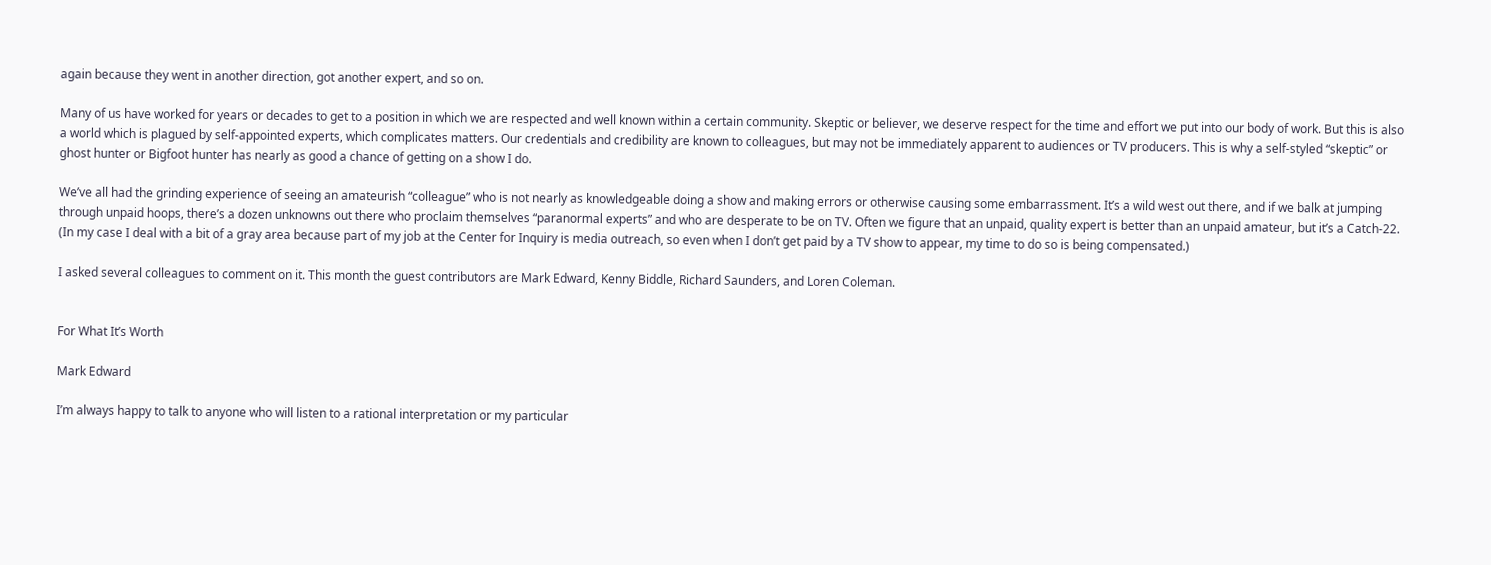again because they went in another direction, got another expert, and so on.

Many of us have worked for years or decades to get to a position in which we are respected and well known within a certain community. Skeptic or believer, we deserve respect for the time and effort we put into our body of work. But this is also a world which is plagued by self-appointed experts, which complicates matters. Our credentials and credibility are known to colleagues, but may not be immediately apparent to audiences or TV producers. This is why a self-styled “skeptic” or ghost hunter or Bigfoot hunter has nearly as good a chance of getting on a show I do.

We’ve all had the grinding experience of seeing an amateurish “colleague” who is not nearly as knowledgeable doing a show and making errors or otherwise causing some embarrassment. It’s a wild west out there, and if we balk at jumping through unpaid hoops, there’s a dozen unknowns out there who proclaim themselves “paranormal experts” and who are desperate to be on TV. Often we figure that an unpaid, quality expert is better than an unpaid amateur, but it’s a Catch-22. (In my case I deal with a bit of a gray area because part of my job at the Center for Inquiry is media outreach, so even when I don’t get paid by a TV show to appear, my time to do so is being compensated.)

I asked several colleagues to comment on it. This month the guest contributors are Mark Edward, Kenny Biddle, Richard Saunders, and Loren Coleman.


For What It’s Worth

Mark Edward

I’m always happy to talk to anyone who will listen to a rational interpretation or my particular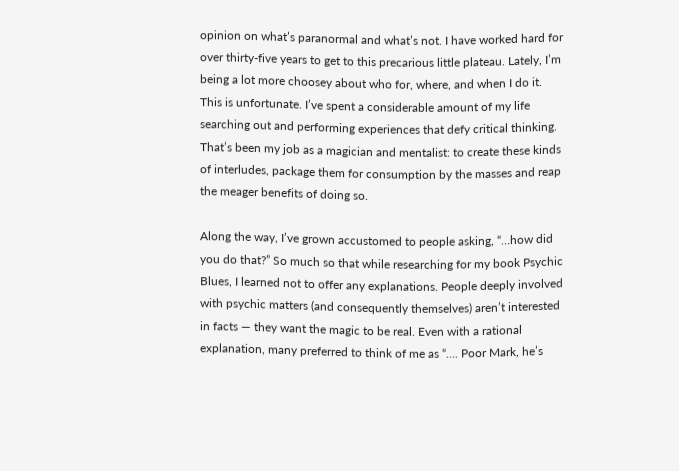opinion on what’s paranormal and what’s not. I have worked hard for over thirty-five years to get to this precarious little plateau. Lately, I’m being a lot more choosey about who for, where, and when I do it. This is unfortunate. I’ve spent a considerable amount of my life searching out and performing experiences that defy critical thinking. That’s been my job as a magician and mentalist: to create these kinds of interludes, package them for consumption by the masses and reap the meager benefits of doing so.

Along the way, I’ve grown accustomed to people asking, “…how did you do that?” So much so that while researching for my book Psychic Blues, I learned not to offer any explanations. People deeply involved with psychic matters (and consequently themselves) aren’t interested in facts — they want the magic to be real. Even with a rational explanation, many preferred to think of me as “…. Poor Mark, he’s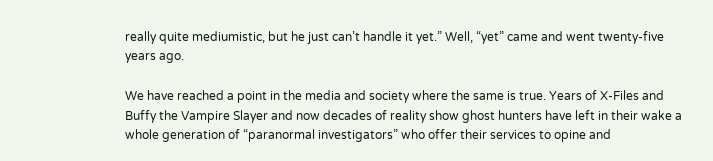really quite mediumistic, but he just can’t handle it yet.” Well, “yet” came and went twenty-five years ago.

We have reached a point in the media and society where the same is true. Years of X-Files and Buffy the Vampire Slayer and now decades of reality show ghost hunters have left in their wake a whole generation of “paranormal investigators” who offer their services to opine and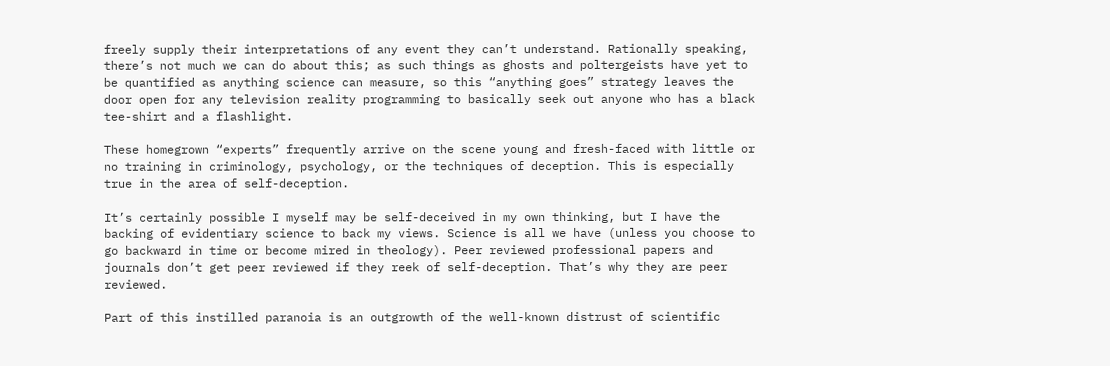freely supply their interpretations of any event they can’t understand. Rationally speaking, there’s not much we can do about this; as such things as ghosts and poltergeists have yet to be quantified as anything science can measure, so this “anything goes” strategy leaves the door open for any television reality programming to basically seek out anyone who has a black tee-shirt and a flashlight.

These homegrown “experts” frequently arrive on the scene young and fresh-faced with little or no training in criminology, psychology, or the techniques of deception. This is especially true in the area of self-deception.

It’s certainly possible I myself may be self-deceived in my own thinking, but I have the backing of evidentiary science to back my views. Science is all we have (unless you choose to go backward in time or become mired in theology). Peer reviewed professional papers and journals don’t get peer reviewed if they reek of self-deception. That’s why they are peer reviewed.

Part of this instilled paranoia is an outgrowth of the well-known distrust of scientific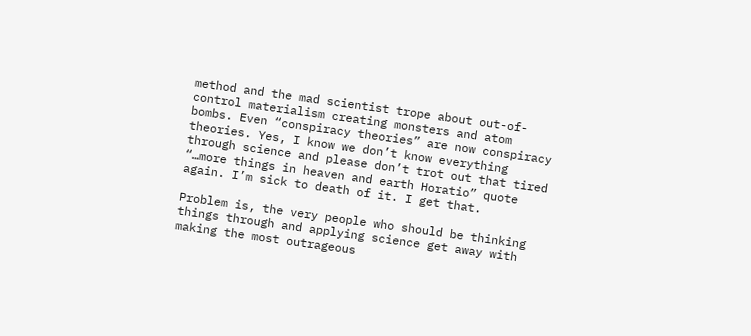method and the mad scientist trope about out-of-control materialism creating monsters and atom bombs. Even “conspiracy theories” are now conspiracy theories. Yes, I know we don’t know everything through science and please don’t trot out that tired “…more things in heaven and earth Horatio” quote again. I’m sick to death of it. I get that.

Problem is, the very people who should be thinking things through and applying science get away with making the most outrageous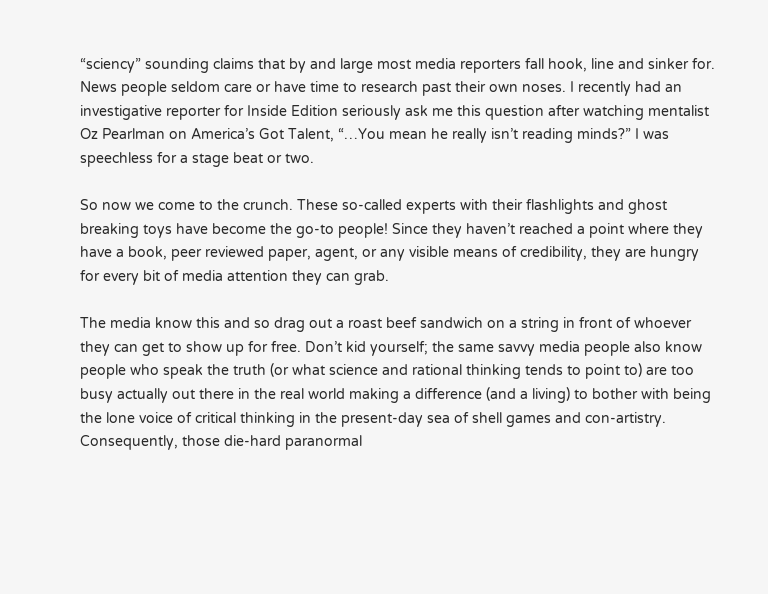“sciency” sounding claims that by and large most media reporters fall hook, line and sinker for. News people seldom care or have time to research past their own noses. I recently had an investigative reporter for Inside Edition seriously ask me this question after watching mentalist Oz Pearlman on America’s Got Talent, “…You mean he really isn’t reading minds?” I was speechless for a stage beat or two.

So now we come to the crunch. These so-called experts with their flashlights and ghost breaking toys have become the go-to people! Since they haven’t reached a point where they have a book, peer reviewed paper, agent, or any visible means of credibility, they are hungry for every bit of media attention they can grab.

The media know this and so drag out a roast beef sandwich on a string in front of whoever they can get to show up for free. Don’t kid yourself; the same savvy media people also know people who speak the truth (or what science and rational thinking tends to point to) are too busy actually out there in the real world making a difference (and a living) to bother with being the lone voice of critical thinking in the present-day sea of shell games and con-artistry. Consequently, those die-hard paranormal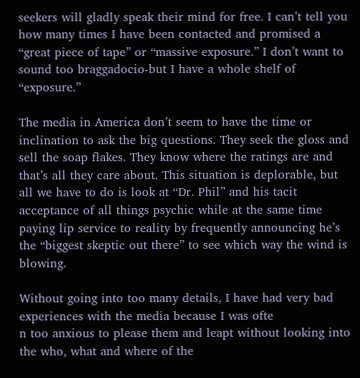seekers will gladly speak their mind for free. I can’t tell you how many times I have been contacted and promised a “great piece of tape” or “massive exposure.” I don’t want to sound too braggadocio-but I have a whole shelf of “exposure.”

The media in America don’t seem to have the time or inclination to ask the big questions. They seek the gloss and sell the soap flakes. They know where the ratings are and that’s all they care about. This situation is deplorable, but all we have to do is look at “Dr. Phil” and his tacit acceptance of all things psychic while at the same time paying lip service to reality by frequently announcing he’s the “biggest skeptic out there” to see which way the wind is blowing.

Without going into too many details, I have had very bad experiences with the media because I was ofte
n too anxious to please them and leapt without looking into the who, what and where of the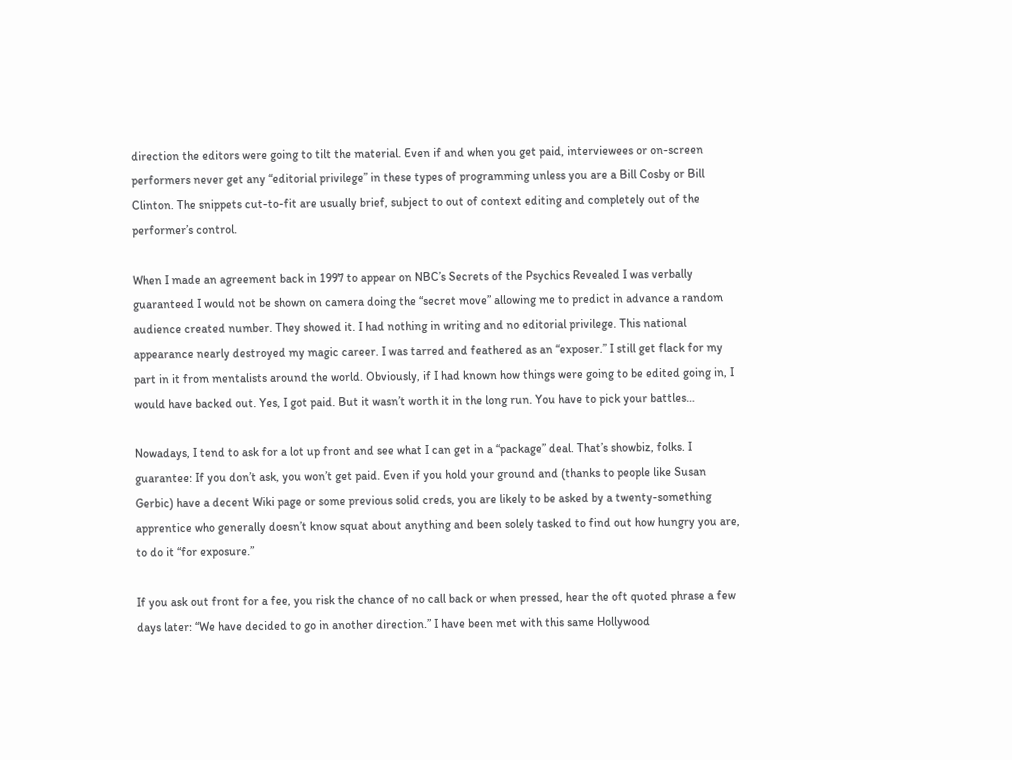direction the editors were going to tilt the material. Even if and when you get paid, interviewees or on-screen performers never get any “editorial privilege” in these types of programming unless you are a Bill Cosby or Bill Clinton. The snippets cut-to-fit are usually brief, subject to out of context editing and completely out of the performer’s control.

When I made an agreement back in 1997 to appear on NBC’s Secrets of the Psychics Revealed I was verbally guaranteed I would not be shown on camera doing the “secret move” allowing me to predict in advance a random audience created number. They showed it. I had nothing in writing and no editorial privilege. This national appearance nearly destroyed my magic career. I was tarred and feathered as an “exposer.” I still get flack for my part in it from mentalists around the world. Obviously, if I had known how things were going to be edited going in, I would have backed out. Yes, I got paid. But it wasn’t worth it in the long run. You have to pick your battles…

Nowadays, I tend to ask for a lot up front and see what I can get in a “package” deal. That’s showbiz, folks. I guarantee: If you don’t ask, you won’t get paid. Even if you hold your ground and (thanks to people like Susan Gerbic) have a decent Wiki page or some previous solid creds, you are likely to be asked by a twenty-something apprentice who generally doesn’t know squat about anything and been solely tasked to find out how hungry you are, to do it “for exposure.”

If you ask out front for a fee, you risk the chance of no call back or when pressed, hear the oft quoted phrase a few days later: “We have decided to go in another direction.” I have been met with this same Hollywood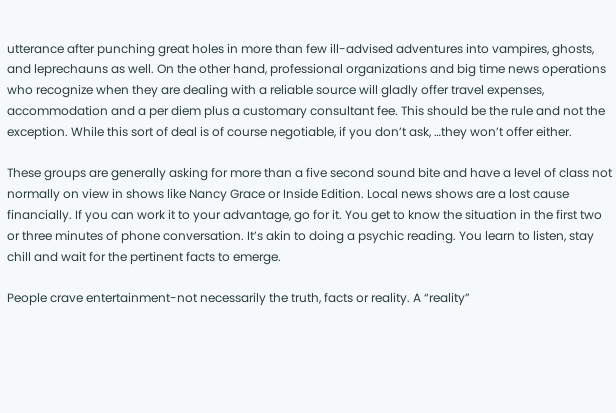utterance after punching great holes in more than few ill-advised adventures into vampires, ghosts, and leprechauns as well. On the other hand, professional organizations and big time news operations who recognize when they are dealing with a reliable source will gladly offer travel expenses, accommodation and a per diem plus a customary consultant fee. This should be the rule and not the exception. While this sort of deal is of course negotiable, if you don’t ask, …they won’t offer either.

These groups are generally asking for more than a five second sound bite and have a level of class not normally on view in shows like Nancy Grace or Inside Edition. Local news shows are a lost cause financially. If you can work it to your advantage, go for it. You get to know the situation in the first two or three minutes of phone conversation. It’s akin to doing a psychic reading. You learn to listen, stay chill and wait for the pertinent facts to emerge.

People crave entertainment-not necessarily the truth, facts or reality. A “reality”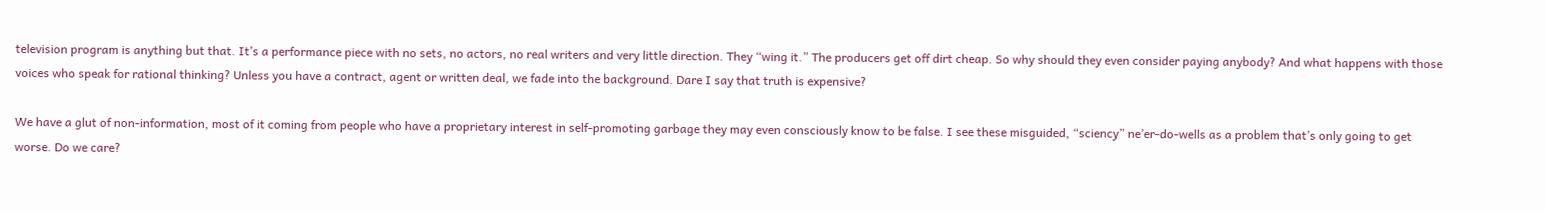television program is anything but that. It’s a performance piece with no sets, no actors, no real writers and very little direction. They “wing it.” The producers get off dirt cheap. So why should they even consider paying anybody? And what happens with those voices who speak for rational thinking? Unless you have a contract, agent or written deal, we fade into the background. Dare I say that truth is expensive?

We have a glut of non-information, most of it coming from people who have a proprietary interest in self-promoting garbage they may even consciously know to be false. I see these misguided, “sciency” ne’er-do-wells as a problem that’s only going to get worse. Do we care?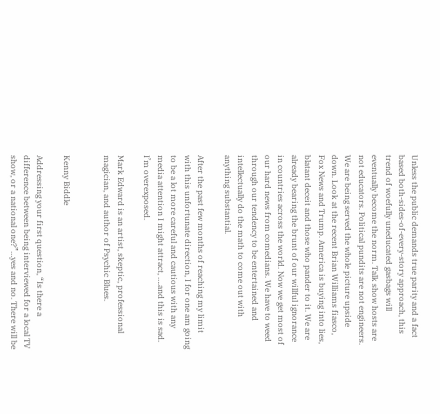Unless the public demands true parity and a fact based both-sides-of-every-story approach, this trend of woefully uneducated gasbags will eventually become the norm. Talk show hosts are not educators. Political pundits are not engineers. We are being served the whole picture upside down. Look at the recent Brian Williams fiasco, Fox News and Trump. America is buying into lies, blatant deceit and those who pander to it. We are already bearing the brunt of our willful ignorance in countries across the world. Now we get most of our hard news from comedians. We have to weed through our tendency to be entertained and intellectually do the math to come out with anything substantial.

After the past few months of reaching my limit with this unfortunate direction, I for one am going to be a lot more careful and cautious with any media attention I might attract, ….and this is sad. I’m overexposed.

Mark Edward is an artist, skeptic, professional magician, and author of Psychic Blues.


Kenny Biddle

Addressing your first question, “Is there a difference between being interviewed for a local TV show, or a national one?”…yes and no. There will be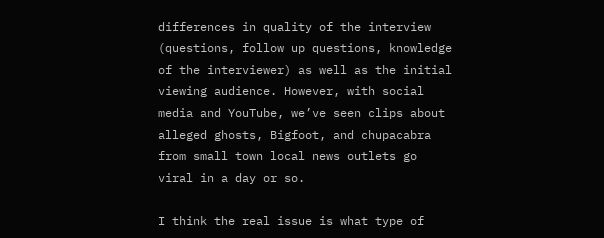differences in quality of the interview (questions, follow up questions, knowledge of the interviewer) as well as the initial viewing audience. However, with social media and YouTube, we’ve seen clips about alleged ghosts, Bigfoot, and chupacabra from small town local news outlets go viral in a day or so.

I think the real issue is what type of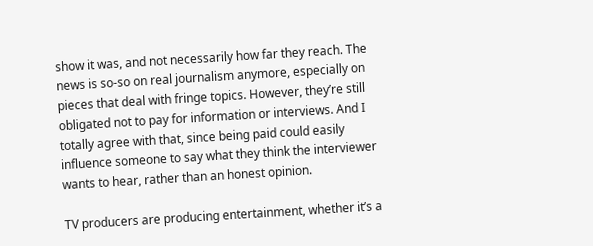show it was, and not necessarily how far they reach. The news is so-so on real journalism anymore, especially on pieces that deal with fringe topics. However, they’re still obligated not to pay for information or interviews. And I totally agree with that, since being paid could easily influence someone to say what they think the interviewer wants to hear, rather than an honest opinion.

TV producers are producing entertainment, whether it’s a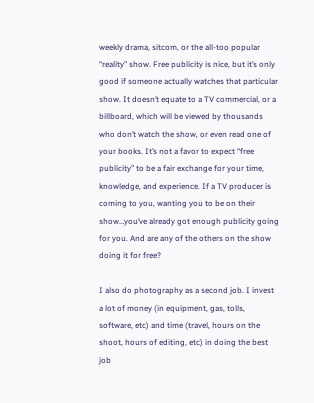weekly drama, sitcom, or the all-too popular “reality” show. Free publicity is nice, but it’s only good if someone actually watches that particular show. It doesn’t equate to a TV commercial, or a billboard, which will be viewed by thousands who don’t watch the show, or even read one of your books. It’s not a favor to expect “free publicity” to be a fair exchange for your time, knowledge, and experience. If a TV producer is coming to you, wanting you to be on their show…you’ve already got enough publicity going for you. And are any of the others on the show doing it for free?

I also do photography as a second job. I invest a lot of money (in equipment, gas, tolls, software, etc) and time (travel, hours on the shoot, hours of editing, etc) in doing the best job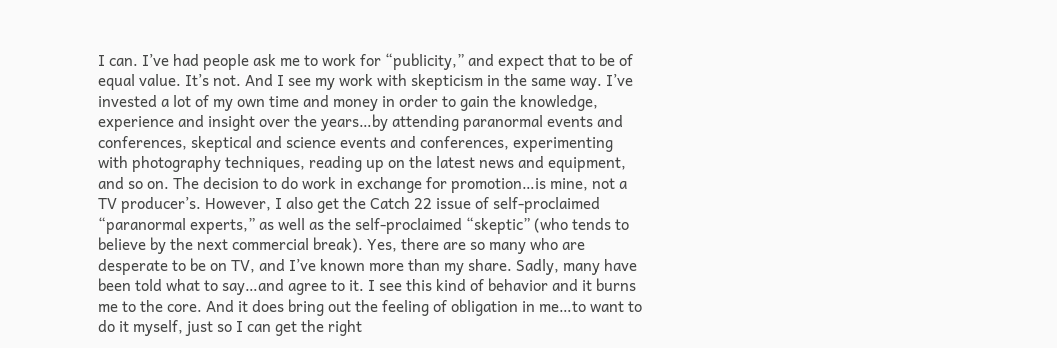I can. I’ve had people ask me to work for “publicity,” and expect that to be of equal value. It’s not. And I see my work with skepticism in the same way. I’ve invested a lot of my own time and money in order to gain the knowledge, experience and insight over the years…by attending paranormal events and conferences, skeptical and science events and conferences, experimenting with photography techniques, reading up on the latest news and equipment, and so on. The decision to do work in exchange for promotion…is mine, not a TV producer’s. However, I also get the Catch 22 issue of self-proclaimed “paranormal experts,” as well as the self-proclaimed “skeptic” (who tends to believe by the next commercial break). Yes, there are so many who are desperate to be on TV, and I’ve known more than my share. Sadly, many have been told what to say…and agree to it. I see this kind of behavior and it burns me to the core. And it does bring out the feeling of obligation in me…to want to do it myself, just so I can get the right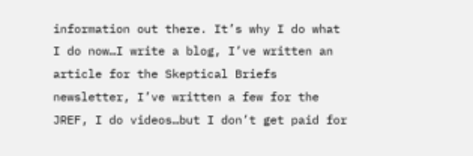information out there. It’s why I do what I do now…I write a blog, I’ve written an article for the Skeptical Briefs newsletter, I’ve written a few for the JREF, I do videos…but I don’t get paid for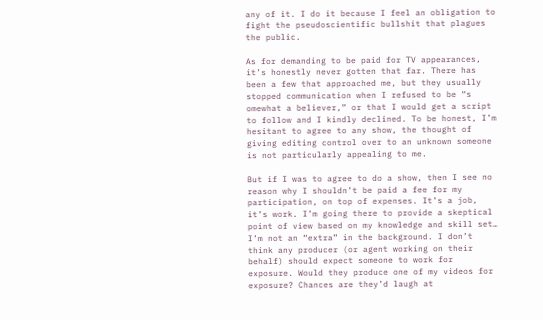any of it. I do it because I feel an obligation to fight the pseudoscientific bullshit that plagues the public.

As for demanding to be paid for TV appearances, it’s honestly never gotten that far. There has been a few that approached me, but they usually stopped communication when I refused to be “s
omewhat a believer,” or that I would get a script to follow and I kindly declined. To be honest, I’m hesitant to agree to any show, the thought of giving editing control over to an unknown someone is not particularly appealing to me.

But if I was to agree to do a show, then I see no reason why I shouldn’t be paid a fee for my participation, on top of expenses. It’s a job, it’s work. I’m going there to provide a skeptical point of view based on my knowledge and skill set… I’m not an “extra” in the background. I don’t think any producer (or agent working on their behalf) should expect someone to work for exposure. Would they produce one of my videos for exposure? Chances are they’d laugh at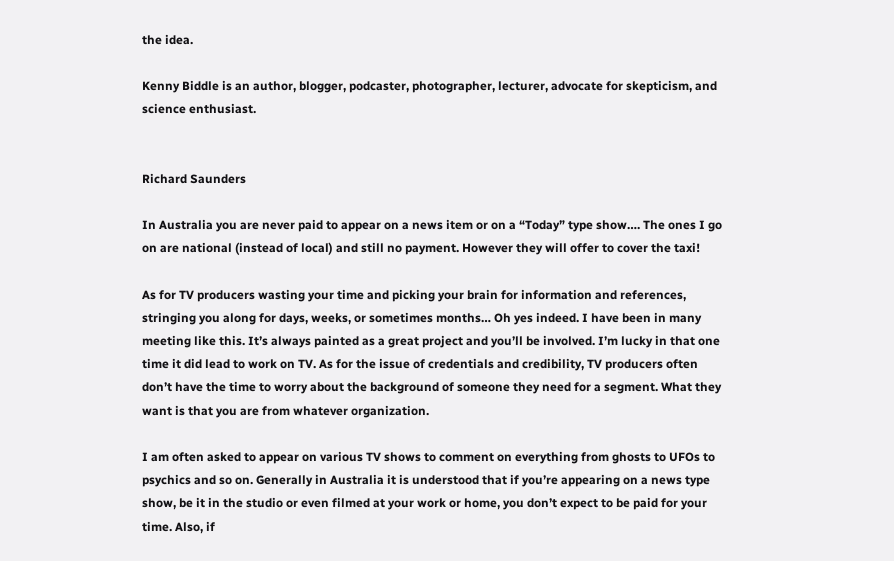the idea.

Kenny Biddle is an author, blogger, podcaster, photographer, lecturer, advocate for skepticism, and science enthusiast.


Richard Saunders

In Australia you are never paid to appear on a news item or on a “Today” type show…. The ones I go on are national (instead of local) and still no payment. However they will offer to cover the taxi!

As for TV producers wasting your time and picking your brain for information and references, stringing you along for days, weeks, or sometimes months… Oh yes indeed. I have been in many meeting like this. It’s always painted as a great project and you’ll be involved. I’m lucky in that one time it did lead to work on TV. As for the issue of credentials and credibility, TV producers often don’t have the time to worry about the background of someone they need for a segment. What they want is that you are from whatever organization.

I am often asked to appear on various TV shows to comment on everything from ghosts to UFOs to psychics and so on. Generally in Australia it is understood that if you’re appearing on a news type show, be it in the studio or even filmed at your work or home, you don’t expect to be paid for your time. Also, if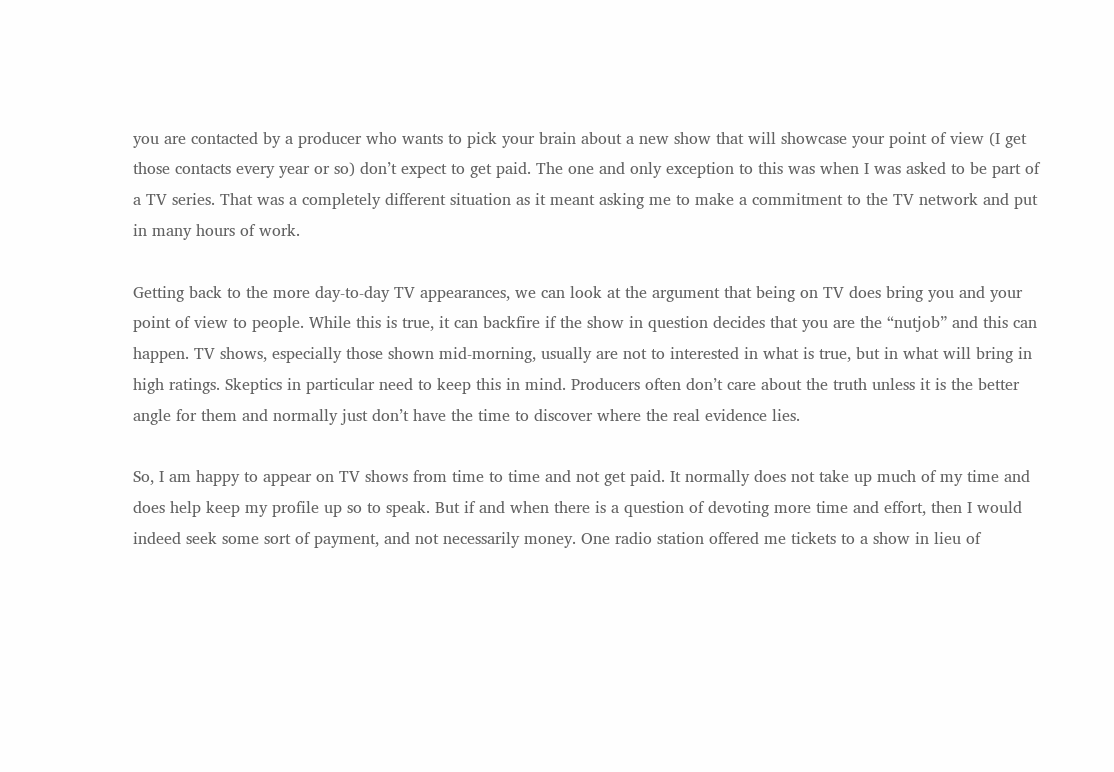you are contacted by a producer who wants to pick your brain about a new show that will showcase your point of view (I get those contacts every year or so) don’t expect to get paid. The one and only exception to this was when I was asked to be part of a TV series. That was a completely different situation as it meant asking me to make a commitment to the TV network and put in many hours of work.

Getting back to the more day-to-day TV appearances, we can look at the argument that being on TV does bring you and your point of view to people. While this is true, it can backfire if the show in question decides that you are the “nutjob” and this can happen. TV shows, especially those shown mid-morning, usually are not to interested in what is true, but in what will bring in high ratings. Skeptics in particular need to keep this in mind. Producers often don’t care about the truth unless it is the better angle for them and normally just don’t have the time to discover where the real evidence lies.

So, I am happy to appear on TV shows from time to time and not get paid. It normally does not take up much of my time and does help keep my profile up so to speak. But if and when there is a question of devoting more time and effort, then I would indeed seek some sort of payment, and not necessarily money. One radio station offered me tickets to a show in lieu of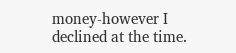money-however I declined at the time.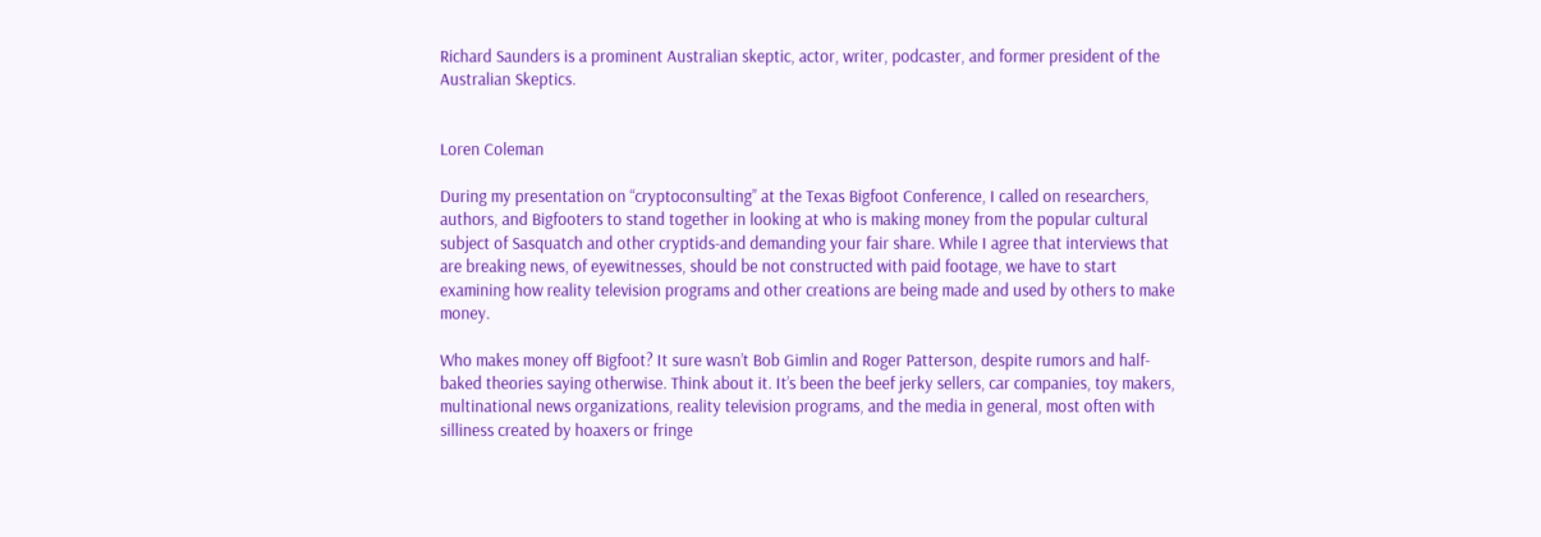Richard Saunders is a prominent Australian skeptic, actor, writer, podcaster, and former president of the Australian Skeptics.


Loren Coleman

During my presentation on “cryptoconsulting” at the Texas Bigfoot Conference, I called on researchers, authors, and Bigfooters to stand together in looking at who is making money from the popular cultural subject of Sasquatch and other cryptids-and demanding your fair share. While I agree that interviews that are breaking news, of eyewitnesses, should be not constructed with paid footage, we have to start examining how reality television programs and other creations are being made and used by others to make money.

Who makes money off Bigfoot? It sure wasn’t Bob Gimlin and Roger Patterson, despite rumors and half-baked theories saying otherwise. Think about it. It’s been the beef jerky sellers, car companies, toy makers, multinational news organizations, reality television programs, and the media in general, most often with silliness created by hoaxers or fringe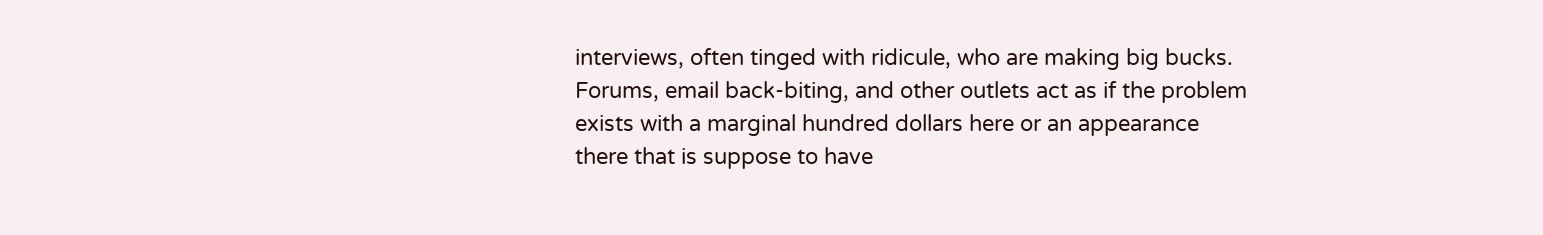interviews, often tinged with ridicule, who are making big bucks. Forums, email back-biting, and other outlets act as if the problem exists with a marginal hundred dollars here or an appearance there that is suppose to have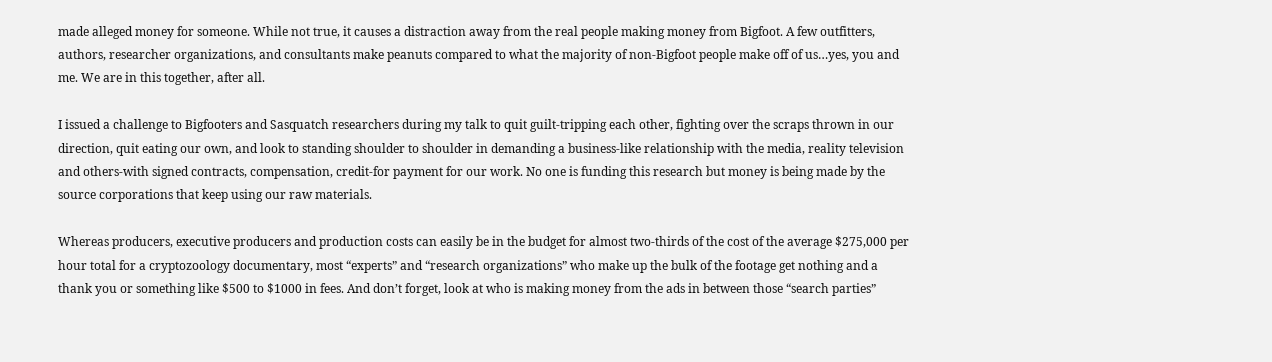made alleged money for someone. While not true, it causes a distraction away from the real people making money from Bigfoot. A few outfitters, authors, researcher organizations, and consultants make peanuts compared to what the majority of non-Bigfoot people make off of us…yes, you and me. We are in this together, after all.

I issued a challenge to Bigfooters and Sasquatch researchers during my talk to quit guilt-tripping each other, fighting over the scraps thrown in our direction, quit eating our own, and look to standing shoulder to shoulder in demanding a business-like relationship with the media, reality television and others-with signed contracts, compensation, credit-for payment for our work. No one is funding this research but money is being made by the source corporations that keep using our raw materials.

Whereas producers, executive producers and production costs can easily be in the budget for almost two-thirds of the cost of the average $275,000 per hour total for a cryptozoology documentary, most “experts” and “research organizations” who make up the bulk of the footage get nothing and a thank you or something like $500 to $1000 in fees. And don’t forget, look at who is making money from the ads in between those “search parties”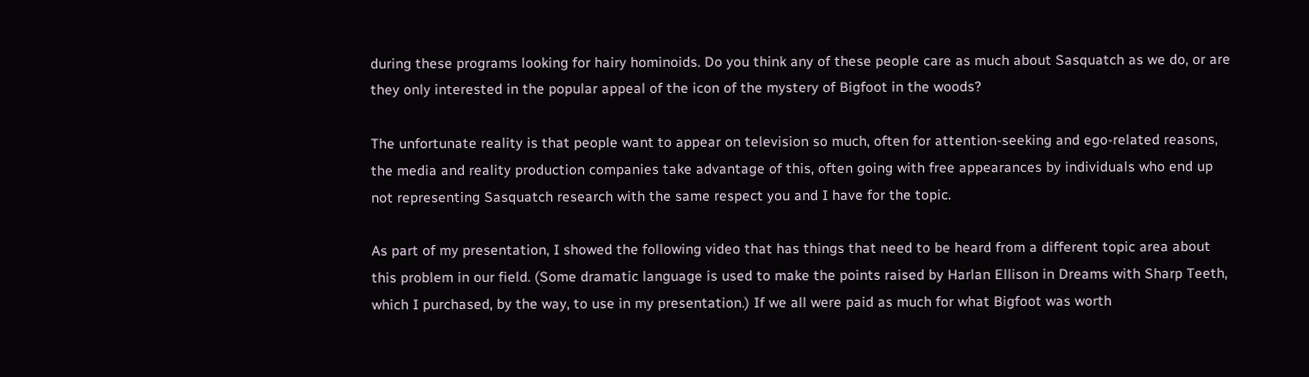during these programs looking for hairy hominoids. Do you think any of these people care as much about Sasquatch as we do, or are they only interested in the popular appeal of the icon of the mystery of Bigfoot in the woods?

The unfortunate reality is that people want to appear on television so much, often for attention-seeking and ego-related reasons, the media and reality production companies take advantage of this, often going with free appearances by individuals who end up not representing Sasquatch research with the same respect you and I have for the topic.

As part of my presentation, I showed the following video that has things that need to be heard from a different topic area about this problem in our field. (Some dramatic language is used to make the points raised by Harlan Ellison in Dreams with Sharp Teeth, which I purchased, by the way, to use in my presentation.) If we all were paid as much for what Bigfoot was worth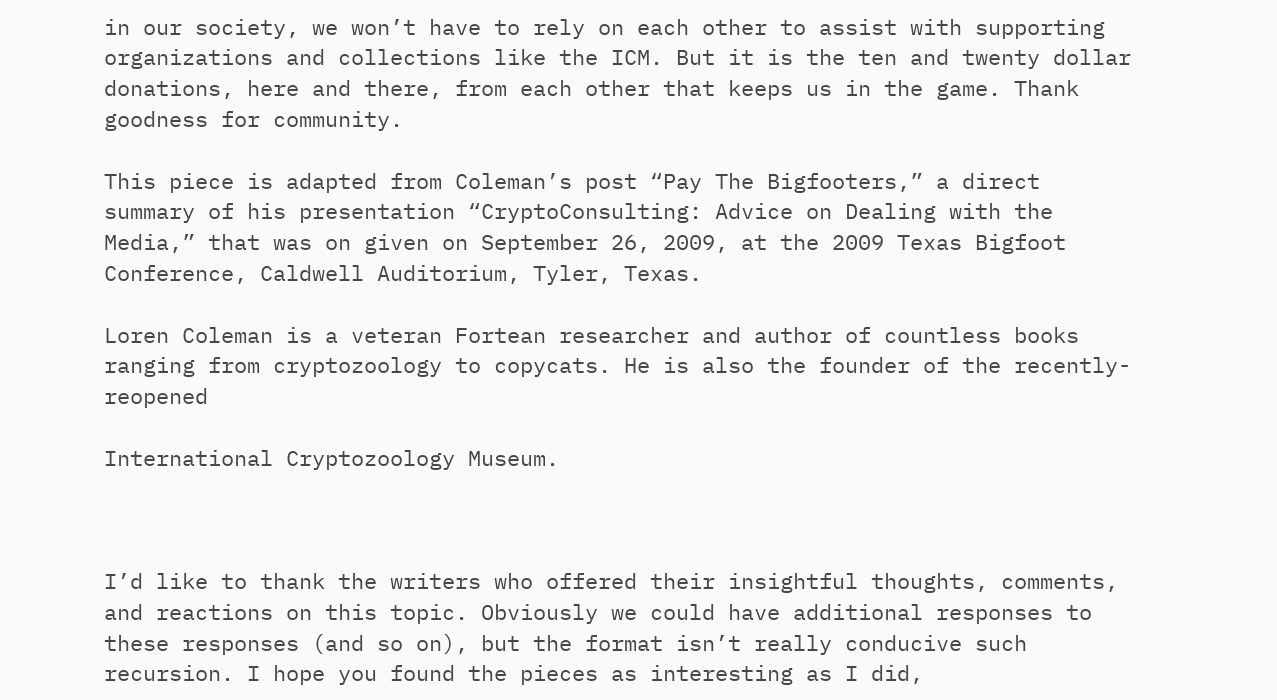in our society, we won’t have to rely on each other to assist with supporting organizations and collections like the ICM. But it is the ten and twenty dollar donations, here and there, from each other that keeps us in the game. Thank goodness for community.

This piece is adapted from Coleman’s post “Pay The Bigfooters,” a direct summary of his presentation “CryptoConsulting: Advice on Dealing with the Media,” that was on given on September 26, 2009, at the 2009 Texas Bigfoot Conference, Caldwell Auditorium, Tyler, Texas.

Loren Coleman is a veteran Fortean researcher and author of countless books ranging from cryptozoology to copycats. He is also the founder of the recently-reopened

International Cryptozoology Museum.



I’d like to thank the writers who offered their insightful thoughts, comments, and reactions on this topic. Obviously we could have additional responses to these responses (and so on), but the format isn’t really conducive such recursion. I hope you found the pieces as interesting as I did,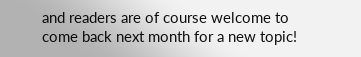and readers are of course welcome to come back next month for a new topic!